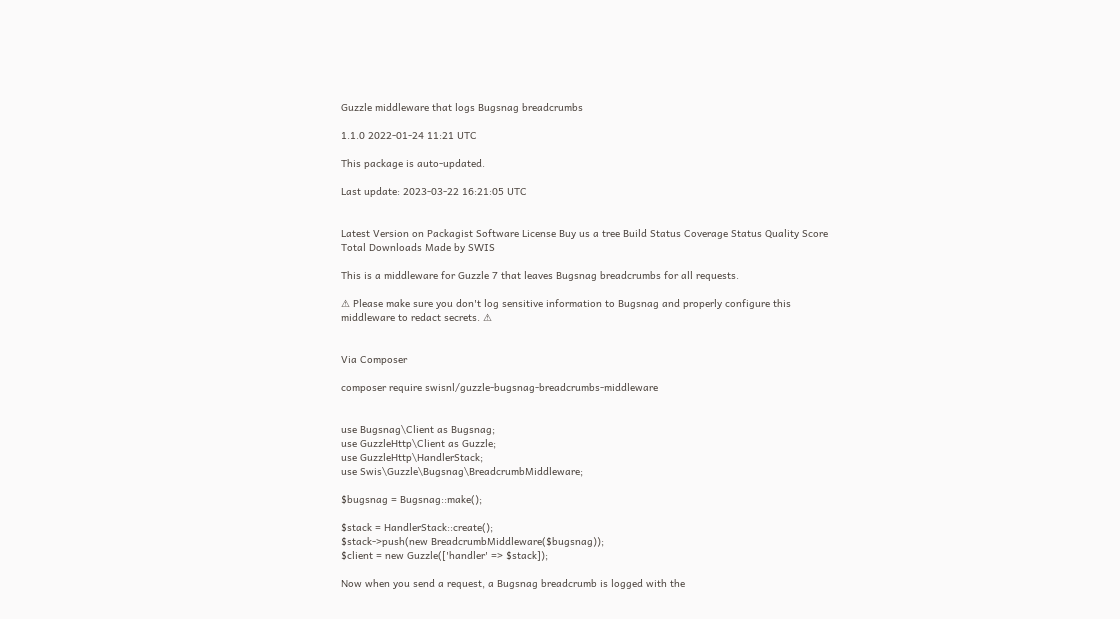Guzzle middleware that logs Bugsnag breadcrumbs

1.1.0 2022-01-24 11:21 UTC

This package is auto-updated.

Last update: 2023-03-22 16:21:05 UTC


Latest Version on Packagist Software License Buy us a tree Build Status Coverage Status Quality Score Total Downloads Made by SWIS

This is a middleware for Guzzle 7 that leaves Bugsnag breadcrumbs for all requests.

⚠ Please make sure you don't log sensitive information to Bugsnag and properly configure this middleware to redact secrets. ⚠


Via Composer

composer require swisnl/guzzle-bugsnag-breadcrumbs-middleware


use Bugsnag\Client as Bugsnag;
use GuzzleHttp\Client as Guzzle;
use GuzzleHttp\HandlerStack;
use Swis\Guzzle\Bugsnag\BreadcrumbMiddleware;

$bugsnag = Bugsnag::make();

$stack = HandlerStack::create();
$stack->push(new BreadcrumbMiddleware($bugsnag));
$client = new Guzzle(['handler' => $stack]);

Now when you send a request, a Bugsnag breadcrumb is logged with the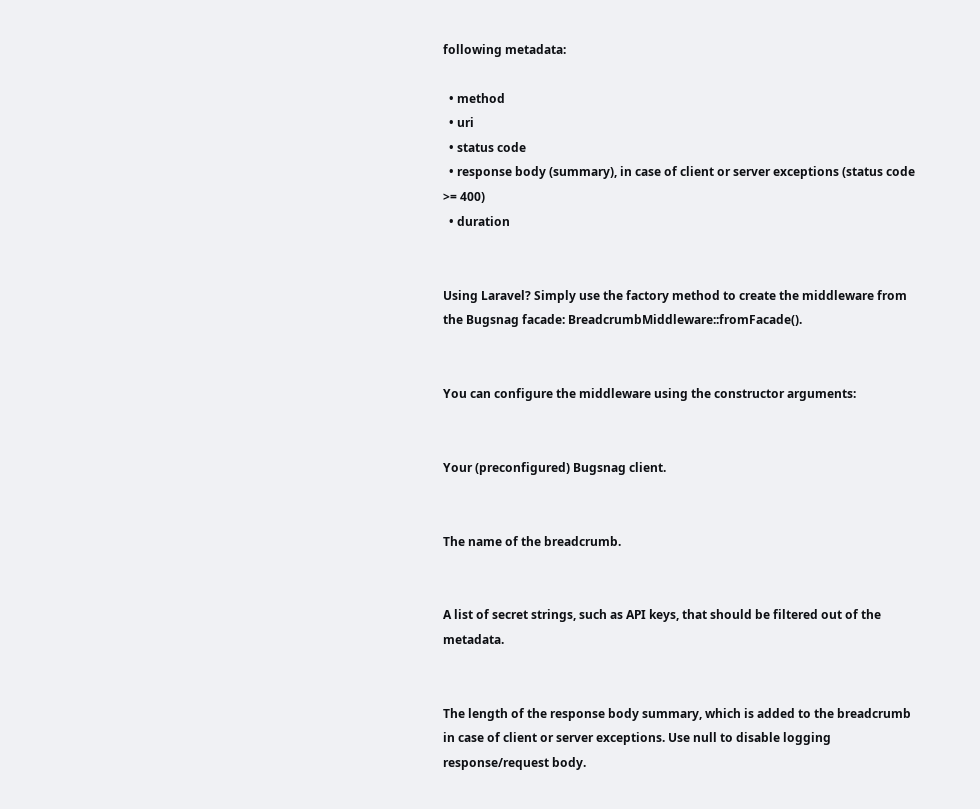following metadata:

  • method
  • uri
  • status code
  • response body (summary), in case of client or server exceptions (status code >= 400)
  • duration


Using Laravel? Simply use the factory method to create the middleware from the Bugsnag facade: BreadcrumbMiddleware::fromFacade().


You can configure the middleware using the constructor arguments:


Your (preconfigured) Bugsnag client.


The name of the breadcrumb.


A list of secret strings, such as API keys, that should be filtered out of the metadata.


The length of the response body summary, which is added to the breadcrumb in case of client or server exceptions. Use null to disable logging response/request body.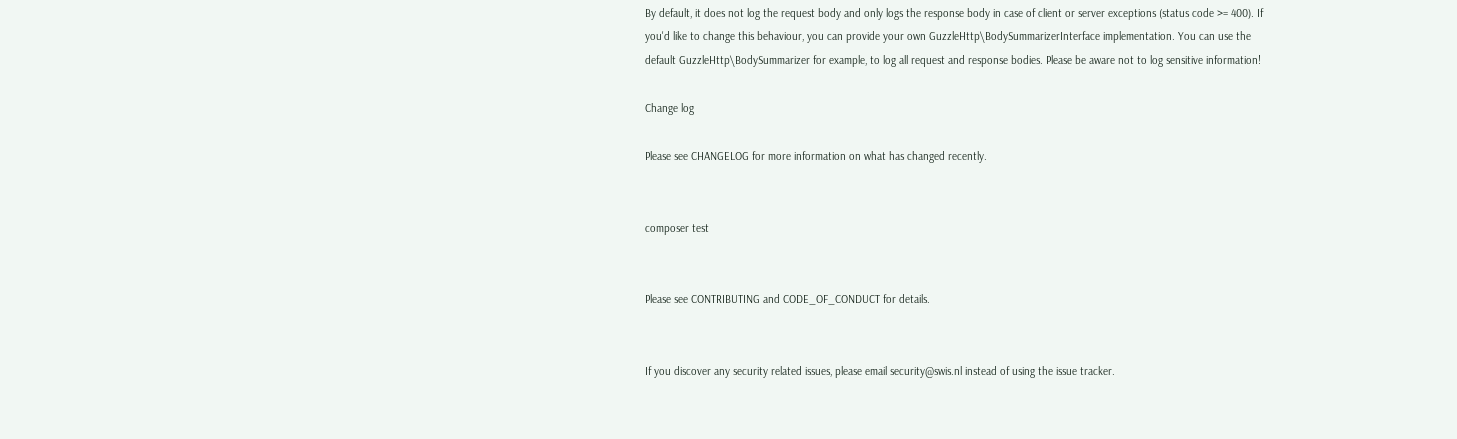By default, it does not log the request body and only logs the response body in case of client or server exceptions (status code >= 400). If you'd like to change this behaviour, you can provide your own GuzzleHttp\BodySummarizerInterface implementation. You can use the default GuzzleHttp\BodySummarizer for example, to log all request and response bodies. Please be aware not to log sensitive information!

Change log

Please see CHANGELOG for more information on what has changed recently.


composer test


Please see CONTRIBUTING and CODE_OF_CONDUCT for details.


If you discover any security related issues, please email security@swis.nl instead of using the issue tracker.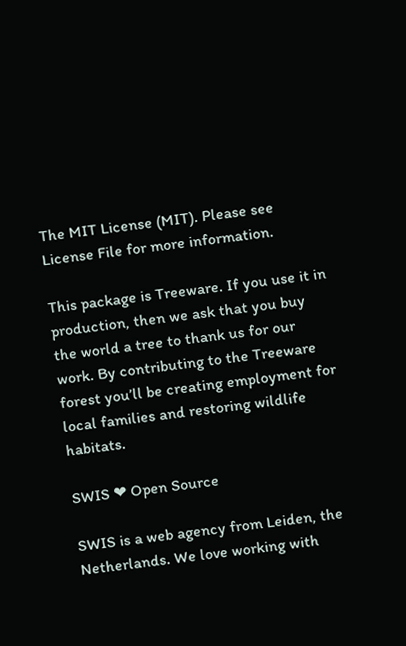The MIT License (MIT). Please see License File for more information.

This package is Treeware. If you use it in production, then we ask that you buy the world a tree to thank us for our work. By contributing to the Treeware forest you’ll be creating employment for local families and restoring wildlife habitats.

SWIS ❤ Open Source

SWIS is a web agency from Leiden, the Netherlands. We love working with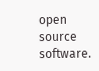open source software.